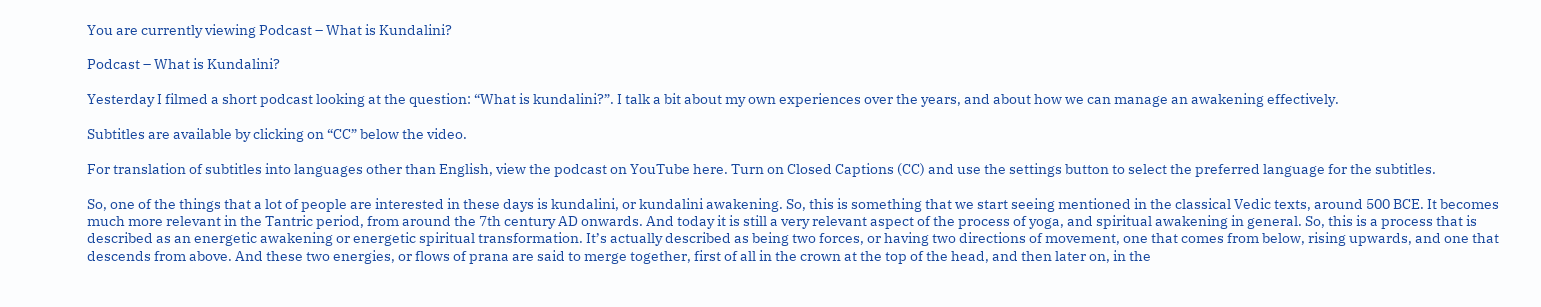You are currently viewing Podcast – What is Kundalini?

Podcast – What is Kundalini?

Yesterday I filmed a short podcast looking at the question: “What is kundalini?”. I talk a bit about my own experiences over the years, and about how we can manage an awakening effectively.

Subtitles are available by clicking on “CC” below the video.

For translation of subtitles into languages other than English, view the podcast on YouTube here. Turn on Closed Captions (CC) and use the settings button to select the preferred language for the subtitles.

So, one of the things that a lot of people are interested in these days is kundalini, or kundalini awakening. So, this is something that we start seeing mentioned in the classical Vedic texts, around 500 BCE. It becomes much more relevant in the Tantric period, from around the 7th century AD onwards. And today it is still a very relevant aspect of the process of yoga, and spiritual awakening in general. So, this is a process that is described as an energetic awakening or energetic spiritual transformation. It’s actually described as being two forces, or having two directions of movement, one that comes from below, rising upwards, and one that descends from above. And these two energies, or flows of prana are said to merge together, first of all in the crown at the top of the head, and then later on, in the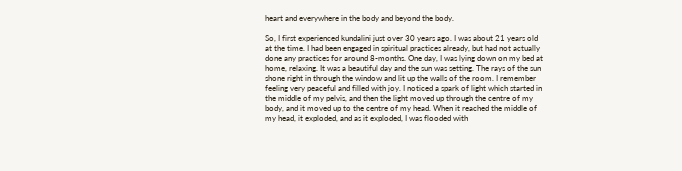heart and everywhere in the body and beyond the body.

So, I first experienced kundalini just over 30 years ago. I was about 21 years old at the time. I had been engaged in spiritual practices already, but had not actually done any practices for around 8-months. One day, I was lying down on my bed at home, relaxing. It was a beautiful day and the sun was setting. The rays of the sun shone right in through the window and lit up the walls of the room. I remember feeling very peaceful and filled with joy. I noticed a spark of light which started in the middle of my pelvis, and then the light moved up through the centre of my body, and it moved up to the centre of my head. When it reached the middle of my head, it exploded, and as it exploded, I was flooded with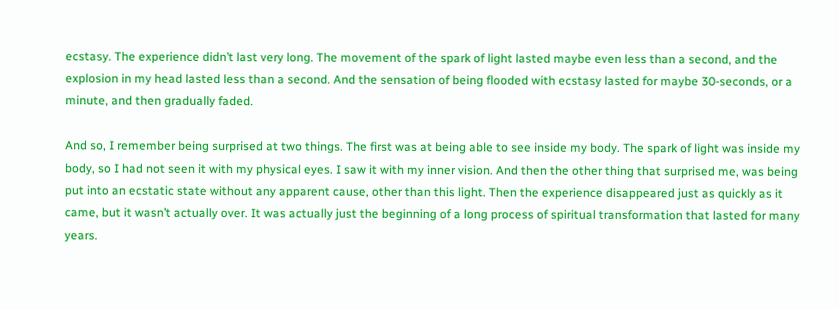ecstasy. The experience didn’t last very long. The movement of the spark of light lasted maybe even less than a second, and the explosion in my head lasted less than a second. And the sensation of being flooded with ecstasy lasted for maybe 30-seconds, or a minute, and then gradually faded.

And so, I remember being surprised at two things. The first was at being able to see inside my body. The spark of light was inside my body, so I had not seen it with my physical eyes. I saw it with my inner vision. And then the other thing that surprised me, was being put into an ecstatic state without any apparent cause, other than this light. Then the experience disappeared just as quickly as it came, but it wasn’t actually over. It was actually just the beginning of a long process of spiritual transformation that lasted for many years.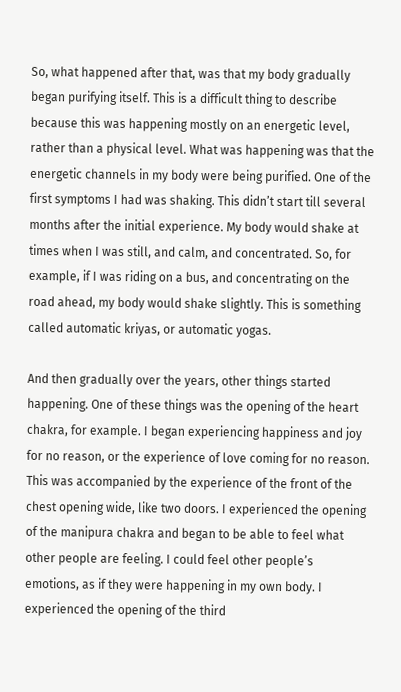So, what happened after that, was that my body gradually began purifying itself. This is a difficult thing to describe because this was happening mostly on an energetic level, rather than a physical level. What was happening was that the energetic channels in my body were being purified. One of the first symptoms I had was shaking. This didn’t start till several months after the initial experience. My body would shake at times when I was still, and calm, and concentrated. So, for example, if I was riding on a bus, and concentrating on the road ahead, my body would shake slightly. This is something called automatic kriyas, or automatic yogas.

And then gradually over the years, other things started happening. One of these things was the opening of the heart chakra, for example. I began experiencing happiness and joy for no reason, or the experience of love coming for no reason. This was accompanied by the experience of the front of the chest opening wide, like two doors. I experienced the opening of the manipura chakra and began to be able to feel what other people are feeling. I could feel other people’s emotions, as if they were happening in my own body. I experienced the opening of the third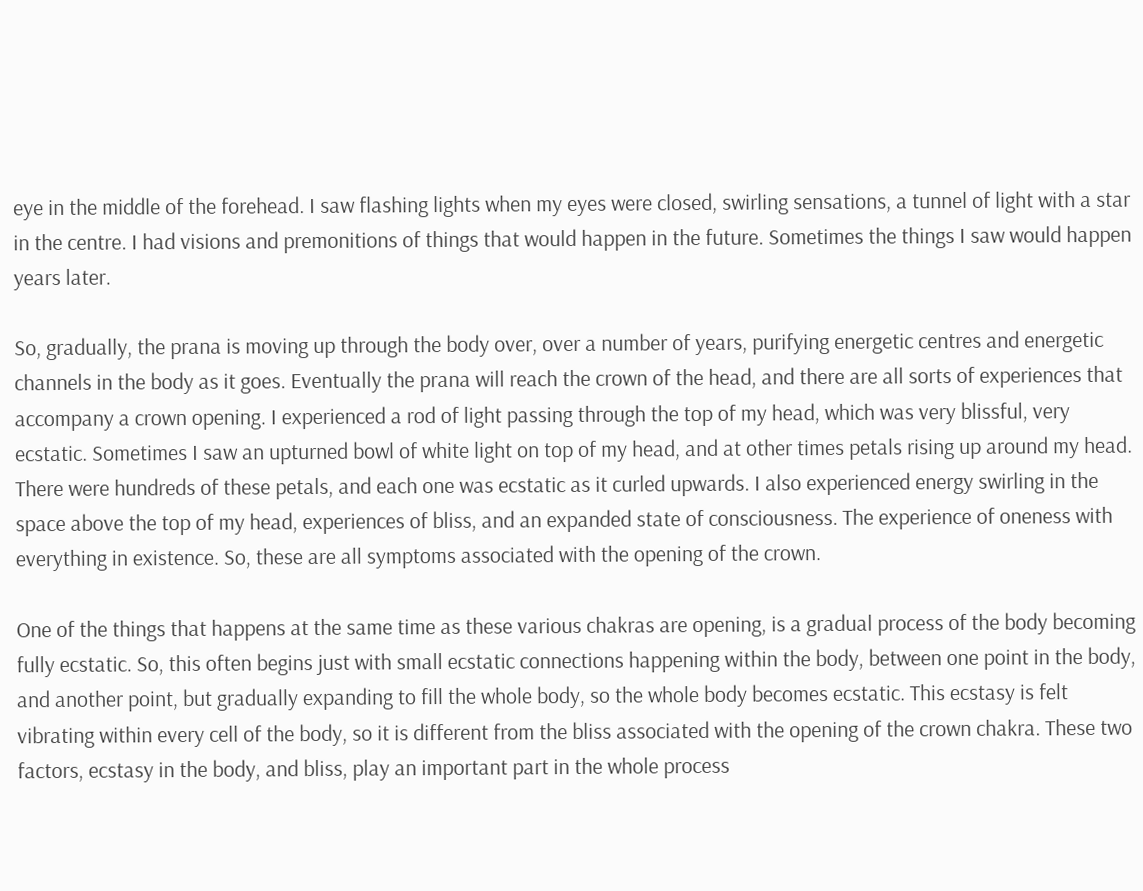eye in the middle of the forehead. I saw flashing lights when my eyes were closed, swirling sensations, a tunnel of light with a star in the centre. I had visions and premonitions of things that would happen in the future. Sometimes the things I saw would happen years later.

So, gradually, the prana is moving up through the body over, over a number of years, purifying energetic centres and energetic channels in the body as it goes. Eventually the prana will reach the crown of the head, and there are all sorts of experiences that accompany a crown opening. I experienced a rod of light passing through the top of my head, which was very blissful, very ecstatic. Sometimes I saw an upturned bowl of white light on top of my head, and at other times petals rising up around my head. There were hundreds of these petals, and each one was ecstatic as it curled upwards. I also experienced energy swirling in the space above the top of my head, experiences of bliss, and an expanded state of consciousness. The experience of oneness with everything in existence. So, these are all symptoms associated with the opening of the crown.

One of the things that happens at the same time as these various chakras are opening, is a gradual process of the body becoming fully ecstatic. So, this often begins just with small ecstatic connections happening within the body, between one point in the body, and another point, but gradually expanding to fill the whole body, so the whole body becomes ecstatic. This ecstasy is felt vibrating within every cell of the body, so it is different from the bliss associated with the opening of the crown chakra. These two factors, ecstasy in the body, and bliss, play an important part in the whole process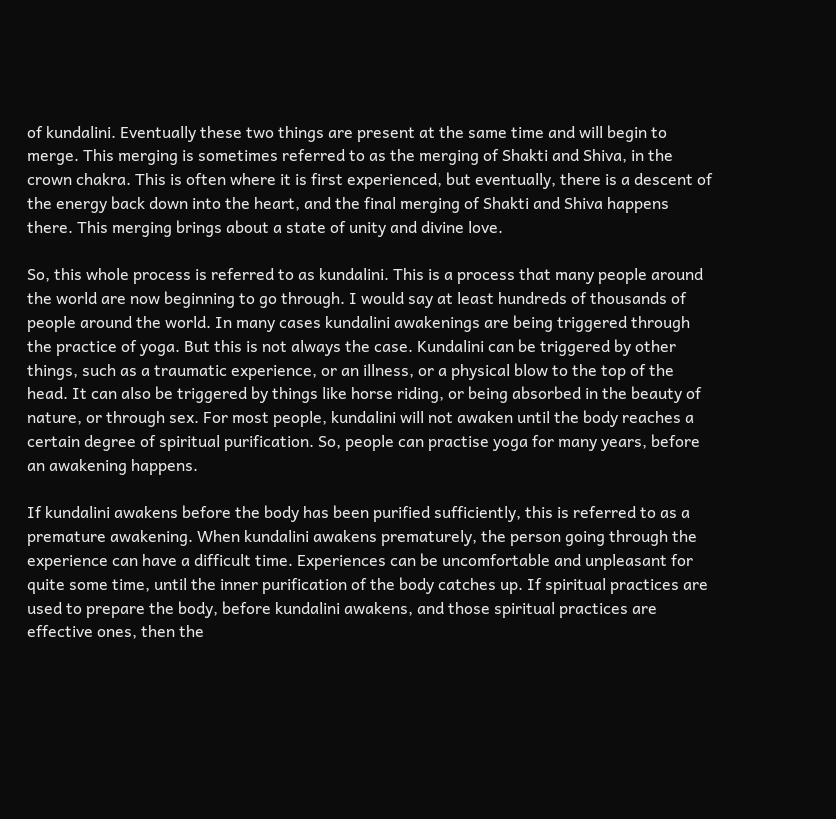of kundalini. Eventually these two things are present at the same time and will begin to merge. This merging is sometimes referred to as the merging of Shakti and Shiva, in the crown chakra. This is often where it is first experienced, but eventually, there is a descent of the energy back down into the heart, and the final merging of Shakti and Shiva happens there. This merging brings about a state of unity and divine love.

So, this whole process is referred to as kundalini. This is a process that many people around the world are now beginning to go through. I would say at least hundreds of thousands of people around the world. In many cases kundalini awakenings are being triggered through the practice of yoga. But this is not always the case. Kundalini can be triggered by other things, such as a traumatic experience, or an illness, or a physical blow to the top of the head. It can also be triggered by things like horse riding, or being absorbed in the beauty of nature, or through sex. For most people, kundalini will not awaken until the body reaches a certain degree of spiritual purification. So, people can practise yoga for many years, before an awakening happens.

If kundalini awakens before the body has been purified sufficiently, this is referred to as a premature awakening. When kundalini awakens prematurely, the person going through the experience can have a difficult time. Experiences can be uncomfortable and unpleasant for quite some time, until the inner purification of the body catches up. If spiritual practices are used to prepare the body, before kundalini awakens, and those spiritual practices are effective ones, then the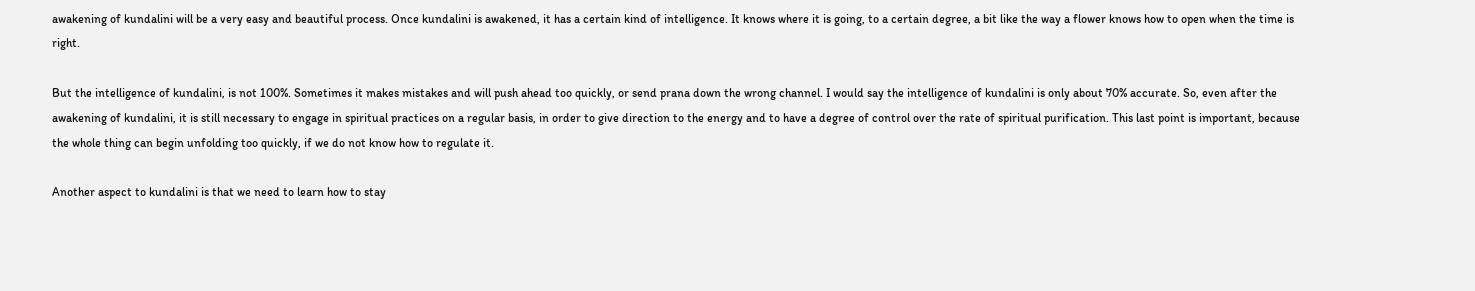awakening of kundalini will be a very easy and beautiful process. Once kundalini is awakened, it has a certain kind of intelligence. It knows where it is going, to a certain degree, a bit like the way a flower knows how to open when the time is right.

But the intelligence of kundalini, is not 100%. Sometimes it makes mistakes and will push ahead too quickly, or send prana down the wrong channel. I would say the intelligence of kundalini is only about 70% accurate. So, even after the awakening of kundalini, it is still necessary to engage in spiritual practices on a regular basis, in order to give direction to the energy and to have a degree of control over the rate of spiritual purification. This last point is important, because the whole thing can begin unfolding too quickly, if we do not know how to regulate it.

Another aspect to kundalini is that we need to learn how to stay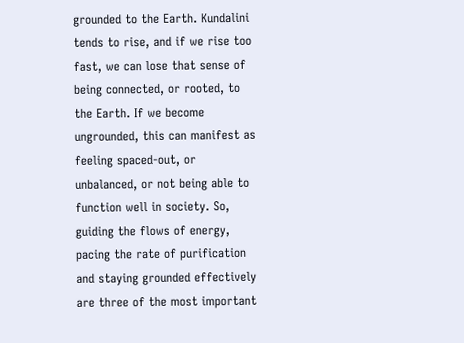grounded to the Earth. Kundalini tends to rise, and if we rise too fast, we can lose that sense of being connected, or rooted, to the Earth. If we become ungrounded, this can manifest as feeling spaced-out, or unbalanced, or not being able to function well in society. So, guiding the flows of energy, pacing the rate of purification and staying grounded effectively are three of the most important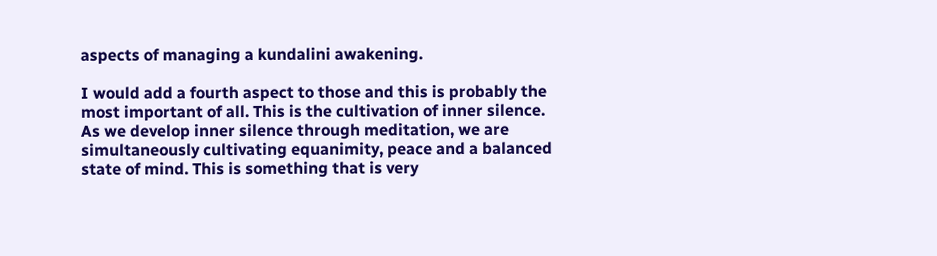aspects of managing a kundalini awakening.

I would add a fourth aspect to those and this is probably the most important of all. This is the cultivation of inner silence. As we develop inner silence through meditation, we are simultaneously cultivating equanimity, peace and a balanced state of mind. This is something that is very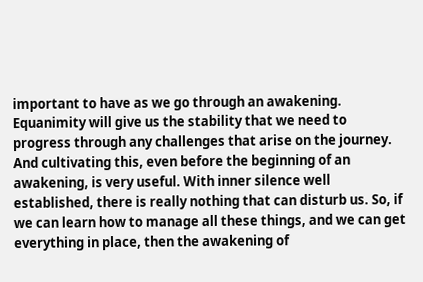important to have as we go through an awakening. Equanimity will give us the stability that we need to progress through any challenges that arise on the journey. And cultivating this, even before the beginning of an awakening, is very useful. With inner silence well established, there is really nothing that can disturb us. So, if we can learn how to manage all these things, and we can get everything in place, then the awakening of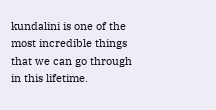kundalini is one of the most incredible things that we can go through in this lifetime.